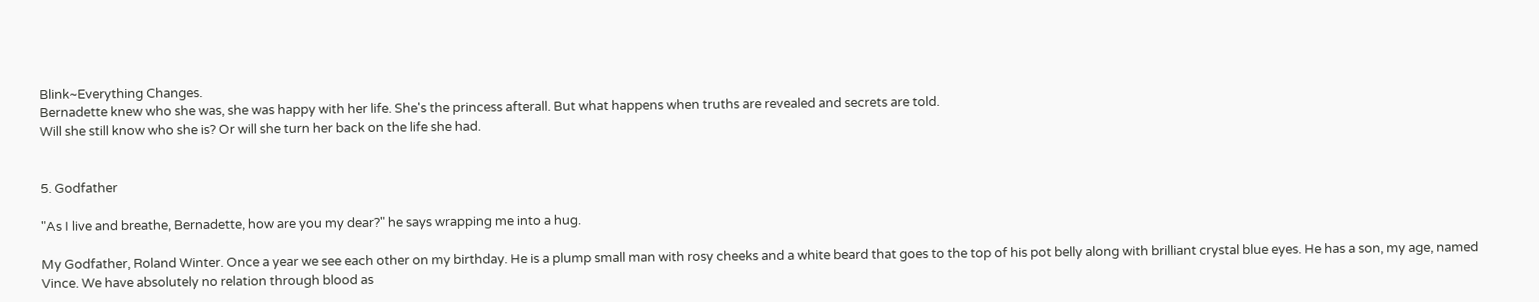Blink~Everything Changes.
Bernadette knew who she was, she was happy with her life. She's the princess afterall. But what happens when truths are revealed and secrets are told.
Will she still know who she is? Or will she turn her back on the life she had.


5. Godfather

"As I live and breathe, Bernadette, how are you my dear?" he says wrapping me into a hug.

My Godfather, Roland Winter. Once a year we see each other on my birthday. He is a plump small man with rosy cheeks and a white beard that goes to the top of his pot belly along with brilliant crystal blue eyes. He has a son, my age, named Vince. We have absolutely no relation through blood as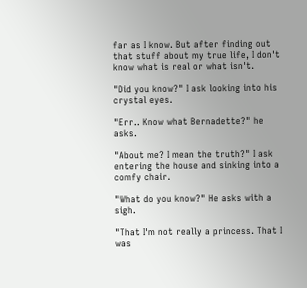far as I know. But after finding out that stuff about my true life, I don't know what is real or what isn't.

"Did you know?" I ask looking into his crystal eyes.

"Err.. Know what Bernadette?" he asks.

"About me? I mean the truth?" I ask entering the house and sinking into a comfy chair.

"What do you know?" He asks with a sigh.

"That I'm not really a princess. That I was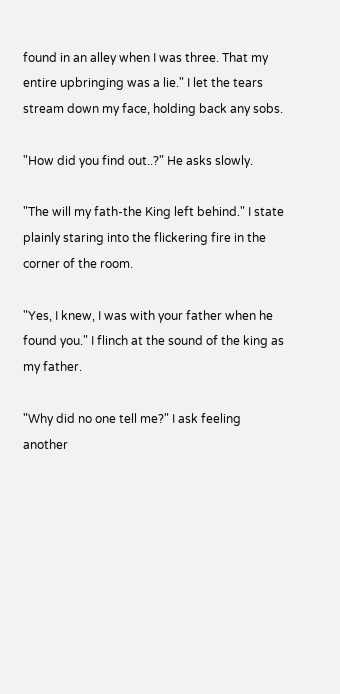found in an alley when I was three. That my entire upbringing was a lie." I let the tears stream down my face, holding back any sobs.

"How did you find out..?" He asks slowly.

"The will my fath-the King left behind." I state plainly staring into the flickering fire in the corner of the room.

"Yes, I knew, I was with your father when he found you." I flinch at the sound of the king as my father.

"Why did no one tell me?" I ask feeling another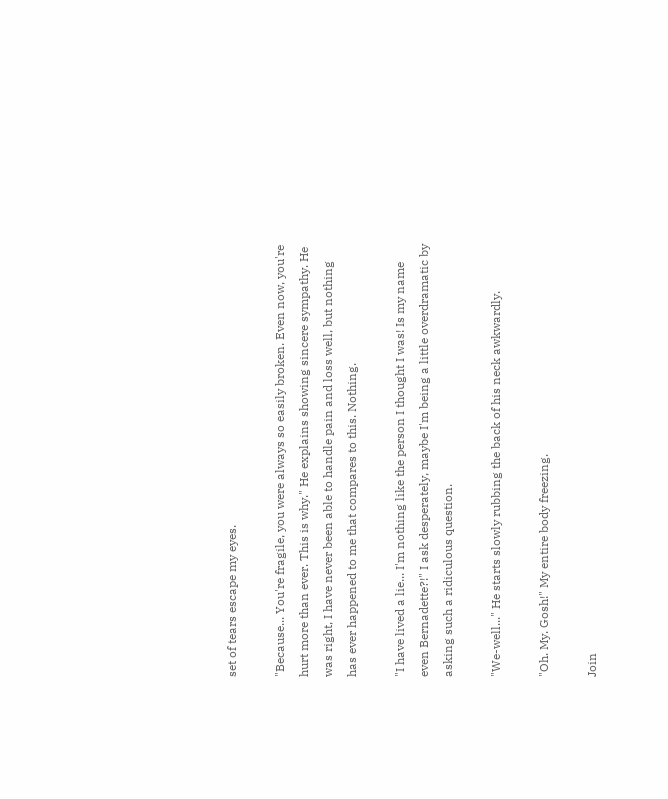set of tears escape my eyes.

"Because... You're fragile, you were always so easily broken. Even now, you're hurt more than ever. This is why." He explains showing sincere sympathy. He was right, I have never been able to handle pain and loss well, but nothing has ever happened to me that compares to this. Nothing.

"I have lived a lie... I'm nothing like the person I thought I was! Is my name even Bernadette?!" I ask desperately, maybe I'm being a little overdramatic by asking such a ridiculous question.

"We-well..." He starts slowly rubbing the back of his neck awkwardly.

"Oh. My. Gosh!" My entire body freezing.

Join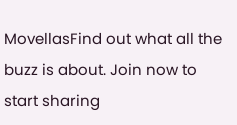MovellasFind out what all the buzz is about. Join now to start sharing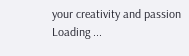your creativity and passion
Loading ...